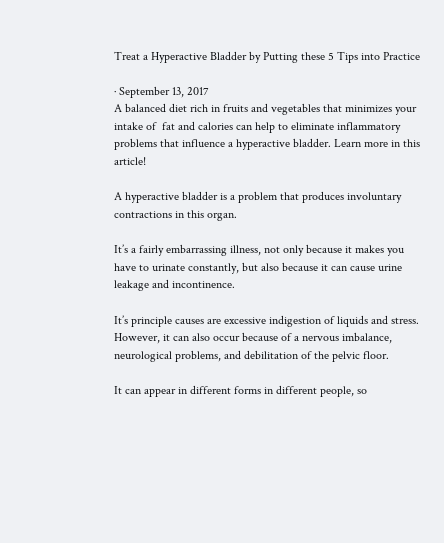Treat a Hyperactive Bladder by Putting these 5 Tips into Practice

· September 13, 2017
A balanced diet rich in fruits and vegetables that minimizes your intake of  fat and calories can help to eliminate inflammatory problems that influence a hyperactive bladder. Learn more in this article!

A hyperactive bladder is a problem that produces involuntary contractions in this organ.

It’s a fairly embarrassing illness, not only because it makes you have to urinate constantly, but also because it can cause urine leakage and incontinence.

It’s principle causes are excessive indigestion of liquids and stress. However, it can also occur because of a nervous imbalance, neurological problems, and debilitation of the pelvic floor.

It can appear in different forms in different people, so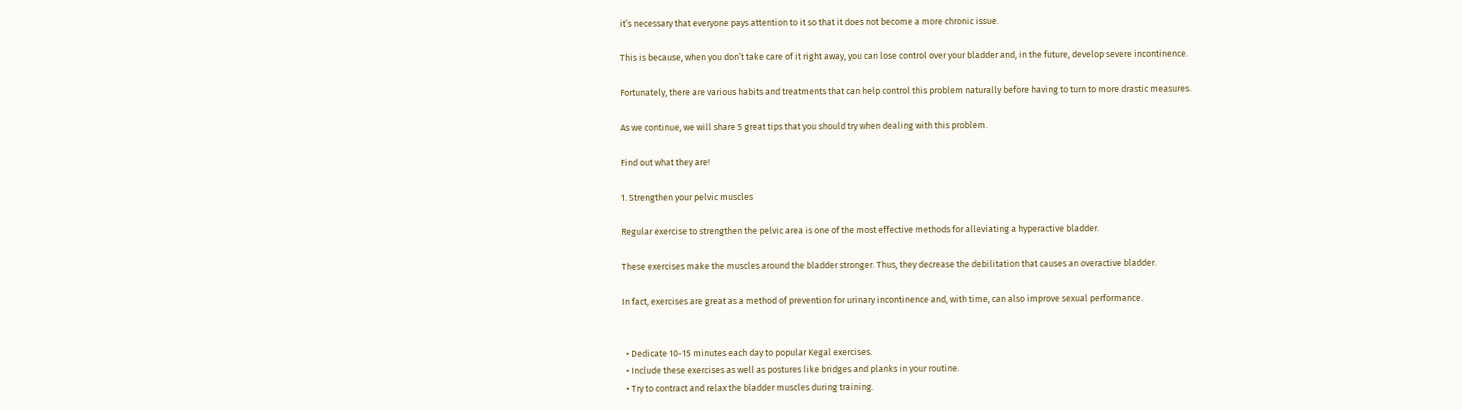it’s necessary that everyone pays attention to it so that it does not become a more chronic issue.

This is because, when you don’t take care of it right away, you can lose control over your bladder and, in the future, develop severe incontinence.

Fortunately, there are various habits and treatments that can help control this problem naturally before having to turn to more drastic measures.

As we continue, we will share 5 great tips that you should try when dealing with this problem.

Find out what they are!

1. Strengthen your pelvic muscles

Regular exercise to strengthen the pelvic area is one of the most effective methods for alleviating a hyperactive bladder.

These exercises make the muscles around the bladder stronger. Thus, they decrease the debilitation that causes an overactive bladder.

In fact, exercises are great as a method of prevention for urinary incontinence and, with time, can also improve sexual performance.


  • Dedicate 10-15 minutes each day to popular Kegal exercises.
  • Include these exercises as well as postures like bridges and planks in your routine.
  • Try to contract and relax the bladder muscles during training.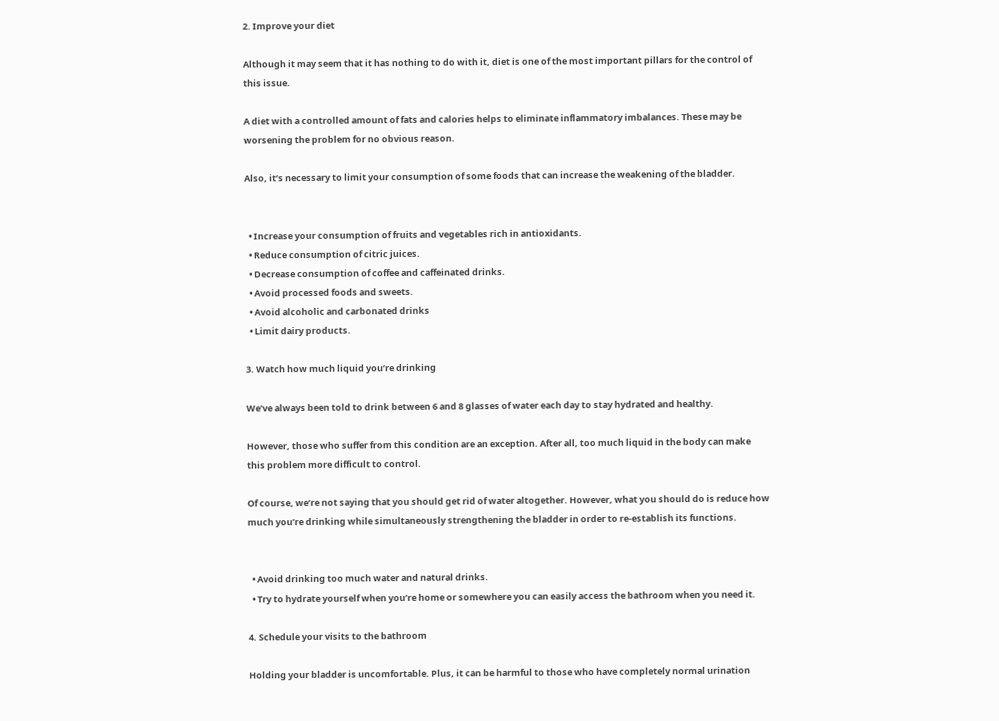2. Improve your diet

Although it may seem that it has nothing to do with it, diet is one of the most important pillars for the control of this issue.

A diet with a controlled amount of fats and calories helps to eliminate inflammatory imbalances. These may be worsening the problem for no obvious reason.

Also, it’s necessary to limit your consumption of some foods that can increase the weakening of the bladder.


  • Increase your consumption of fruits and vegetables rich in antioxidants.
  • Reduce consumption of citric juices.
  • Decrease consumption of coffee and caffeinated drinks.
  • Avoid processed foods and sweets.
  • Avoid alcoholic and carbonated drinks
  • Limit dairy products.

3. Watch how much liquid you’re drinking

We’ve always been told to drink between 6 and 8 glasses of water each day to stay hydrated and healthy.

However, those who suffer from this condition are an exception. After all, too much liquid in the body can make this problem more difficult to control.

Of course, we’re not saying that you should get rid of water altogether. However, what you should do is reduce how much you’re drinking while simultaneously strengthening the bladder in order to re-establish its functions.


  • Avoid drinking too much water and natural drinks.
  • Try to hydrate yourself when you’re home or somewhere you can easily access the bathroom when you need it.

4. Schedule your visits to the bathroom

Holding your bladder is uncomfortable. Plus, it can be harmful to those who have completely normal urination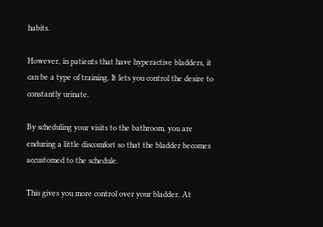habits.

However, in patients that have hyperactive bladders, it can be a type of training. It lets you control the desire to constantly urinate.

By scheduling your visits to the bathroom, you are enduring a little discomfort so that the bladder becomes accustomed to the schedule.

This gives you more control over your bladder. At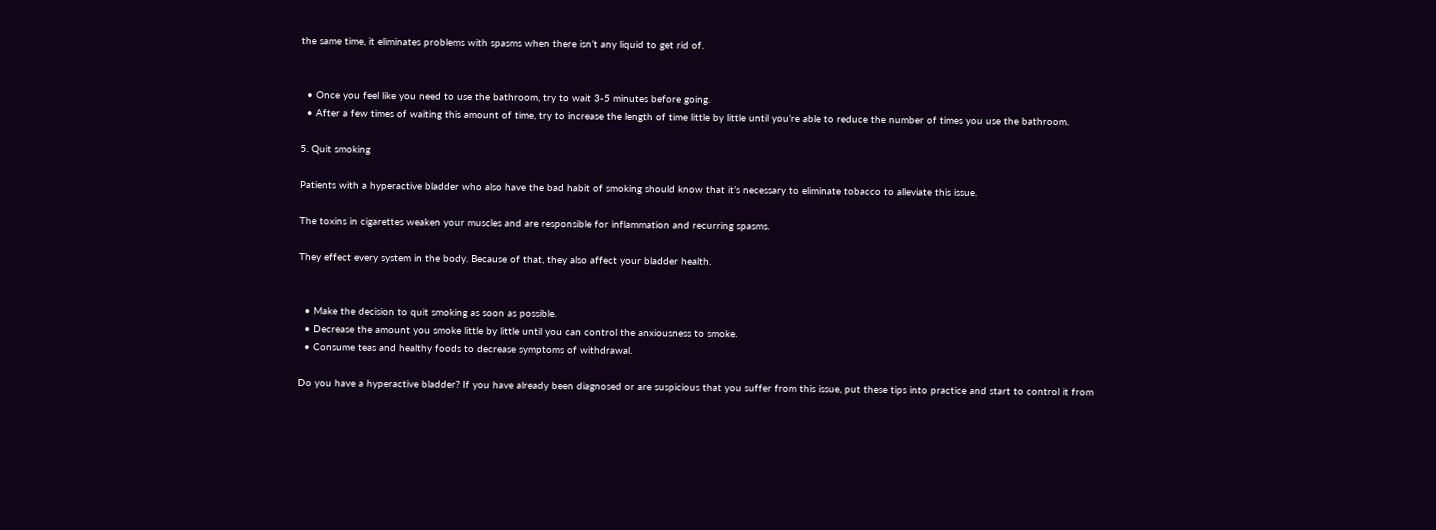the same time, it eliminates problems with spasms when there isn’t any liquid to get rid of.


  • Once you feel like you need to use the bathroom, try to wait 3-5 minutes before going.
  • After a few times of waiting this amount of time, try to increase the length of time little by little until you’re able to reduce the number of times you use the bathroom.

5. Quit smoking

Patients with a hyperactive bladder who also have the bad habit of smoking should know that it’s necessary to eliminate tobacco to alleviate this issue.

The toxins in cigarettes weaken your muscles and are responsible for inflammation and recurring spasms.

They effect every system in the body. Because of that, they also affect your bladder health.


  • Make the decision to quit smoking as soon as possible.
  • Decrease the amount you smoke little by little until you can control the anxiousness to smoke.
  • Consume teas and healthy foods to decrease symptoms of withdrawal.

Do you have a hyperactive bladder? If you have already been diagnosed or are suspicious that you suffer from this issue, put these tips into practice and start to control it from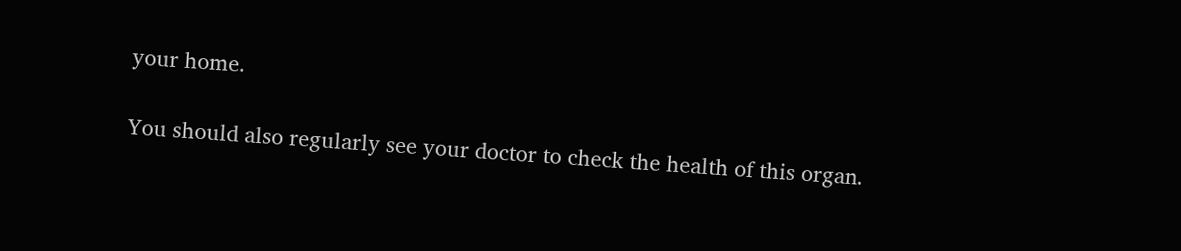your home.

You should also regularly see your doctor to check the health of this organ.